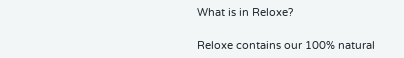What is in Reloxe?

Reloxe contains our 100% natural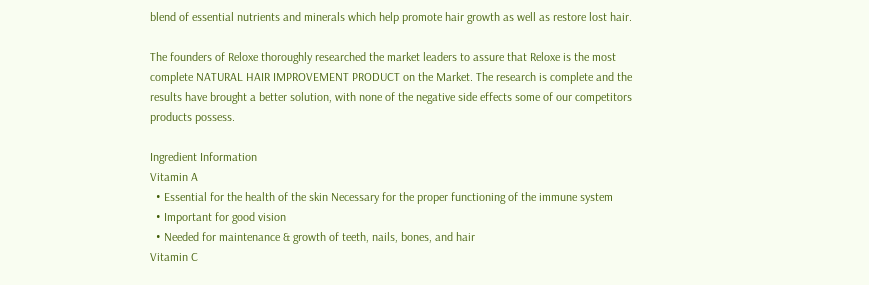blend of essential nutrients and minerals which help promote hair growth as well as restore lost hair.

The founders of Reloxe thoroughly researched the market leaders to assure that Reloxe is the most complete NATURAL HAIR IMPROVEMENT PRODUCT on the Market. The research is complete and the results have brought a better solution, with none of the negative side effects some of our competitors products possess.

Ingredient Information
Vitamin A
  • Essential for the health of the skin Necessary for the proper functioning of the immune system
  • Important for good vision
  • Needed for maintenance & growth of teeth, nails, bones, and hair
Vitamin C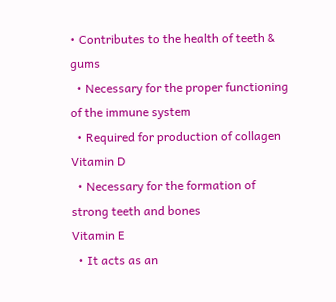• Contributes to the health of teeth & gums
  • Necessary for the proper functioning of the immune system
  • Required for production of collagen
Vitamin D
  • Necessary for the formation of strong teeth and bones
Vitamin E
  • It acts as an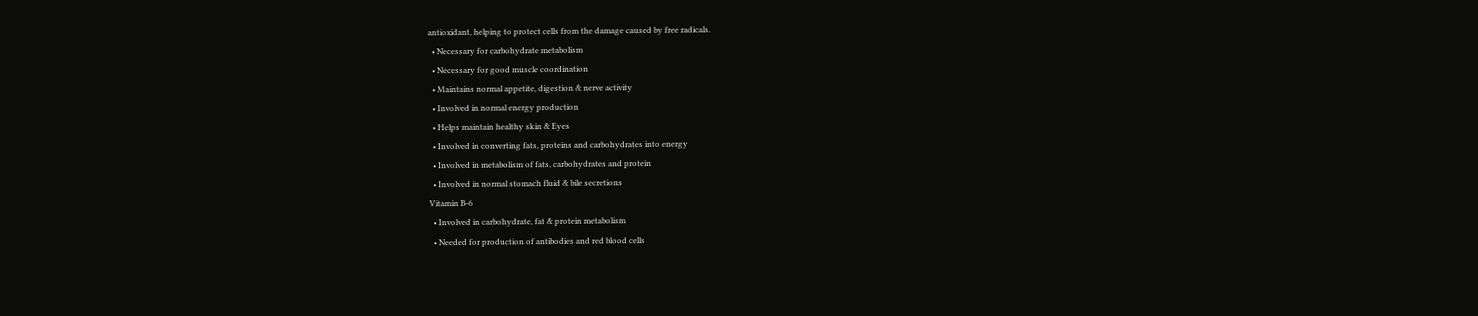antioxidant, helping to protect cells from the damage caused by free radicals.
  • Necessary for carbohydrate metabolism
  • Necessary for good muscle coordination
  • Maintains normal appetite, digestion & nerve activity
  • Involved in normal energy production
  • Helps maintain healthy skin & Eyes
  • Involved in converting fats, proteins and carbohydrates into energy
  • Involved in metabolism of fats, carbohydrates and protein
  • Involved in normal stomach fluid & bile secretions
Vitamin B-6
  • Involved in carbohydrate, fat & protein metabolism
  • Needed for production of antibodies and red blood cells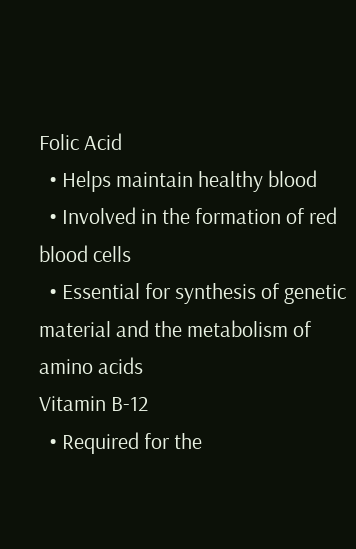Folic Acid
  • Helps maintain healthy blood
  • Involved in the formation of red blood cells
  • Essential for synthesis of genetic material and the metabolism of amino acids
Vitamin B-12
  • Required for the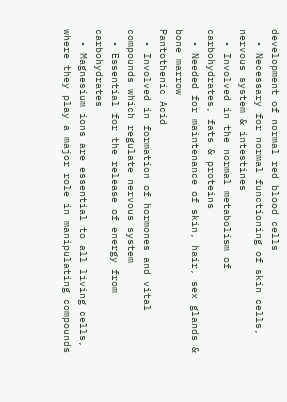development of normal red blood cells
  • Necessary for normal functioning of skin cells, nervous system & intestines
  • Involved in the normal metabolism of carbohydrates, fats & proteins
  • Needed for maintenance of skin, hair, sex glands & bone marrow
Pantothenic Acid
  • Involved in formation of hormones and vital compounds which regulate nervous system
  • Essential for the release of energy from carbohydrates
  • Magnesium ions are essential to all living cells, where they play a major role in manipulating compounds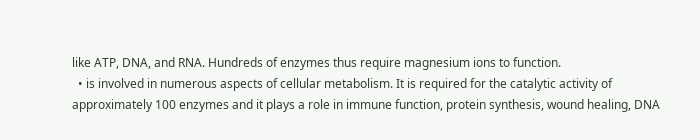like ATP, DNA, and RNA. Hundreds of enzymes thus require magnesium ions to function.
  • is involved in numerous aspects of cellular metabolism. It is required for the catalytic activity of approximately 100 enzymes and it plays a role in immune function, protein synthesis, wound healing, DNA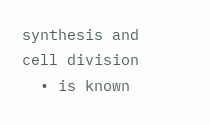synthesis and cell division
  • is known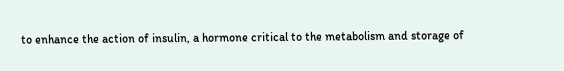to enhance the action of insulin, a hormone critical to the metabolism and storage of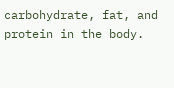carbohydrate, fat, and protein in the body.